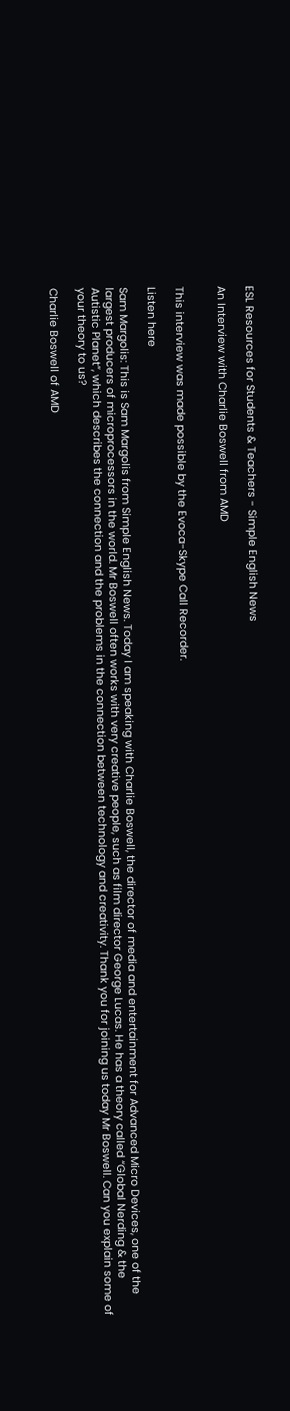ESL Resources for Students & Teachers - Simple English News

An Interview with Charlie Boswell from AMD


This interview was made possible by the Evoca-Skype Call Recorder.

Listen here

Sam Margolis: This is Sam Margolis from Simple English News. Today I am speaking with Charlie Boswell, the director of media and entertainment for Advanced Micro Devices, one of the largest producers of microprocessors in the world. Mr Boswell often works with very creative people, such as film director George Lucas. He has a theory called “Global Nerding & the Autistic Planet”, which describes the connection and the problems in the connection between technology and creativity. Thank you for joining us today Mr Boswell. Can you explain some of your theory to us?

Charlie Boswell of AMD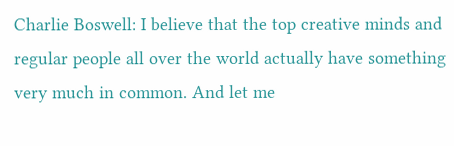Charlie Boswell: I believe that the top creative minds and regular people all over the world actually have something very much in common. And let me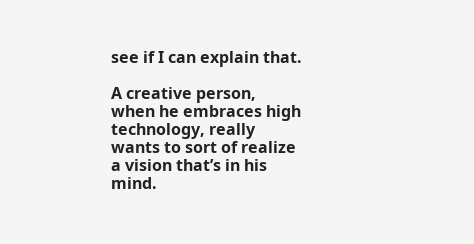see if I can explain that.

A creative person, when he embraces high technology, really wants to sort of realize a vision that’s in his mind.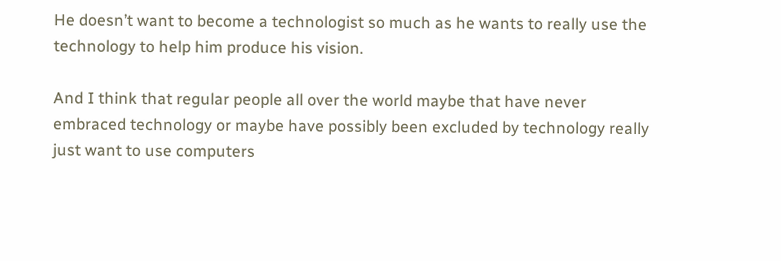He doesn’t want to become a technologist so much as he wants to really use the technology to help him produce his vision.

And I think that regular people all over the world maybe that have never embraced technology or maybe have possibly been excluded by technology really just want to use computers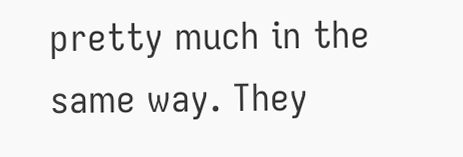pretty much in the same way. They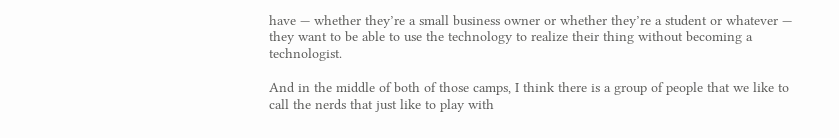have — whether they’re a small business owner or whether they’re a student or whatever — they want to be able to use the technology to realize their thing without becoming a technologist.

And in the middle of both of those camps, I think there is a group of people that we like to call the nerds that just like to play with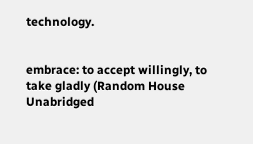technology.


embrace: to accept willingly, to take gladly (Random House Unabridged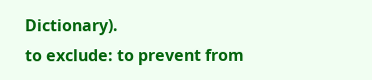Dictionary).
to exclude: to prevent from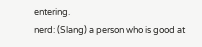entering.
nerd: (Slang) a person who is good at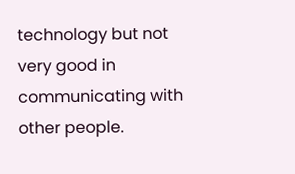technology but not very good in communicating with other people.